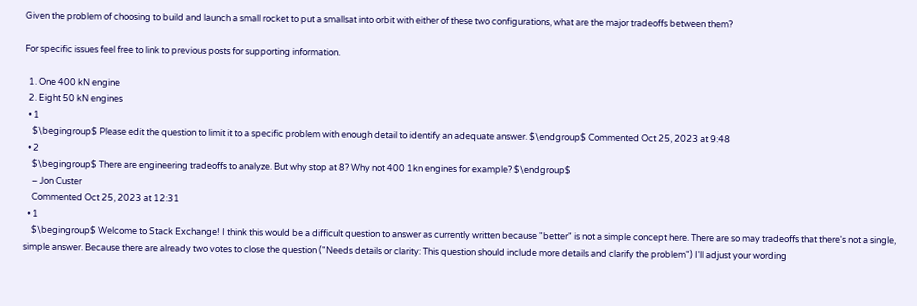Given the problem of choosing to build and launch a small rocket to put a smallsat into orbit with either of these two configurations, what are the major tradeoffs between them?

For specific issues feel free to link to previous posts for supporting information.

  1. One 400 kN engine
  2. Eight 50 kN engines
  • 1
    $\begingroup$ Please edit the question to limit it to a specific problem with enough detail to identify an adequate answer. $\endgroup$ Commented Oct 25, 2023 at 9:48
  • 2
    $\begingroup$ There are engineering tradeoffs to analyze. But why stop at 8? Why not 400 1kn engines for example? $\endgroup$
    – Jon Custer
    Commented Oct 25, 2023 at 12:31
  • 1
    $\begingroup$ Welcome to Stack Exchange! I think this would be a difficult question to answer as currently written because "better" is not a simple concept here. There are so may tradeoffs that there's not a single, simple answer. Because there are already two votes to close the question ("Needs details or clarity: This question should include more details and clarify the problem") I'll adjust your wording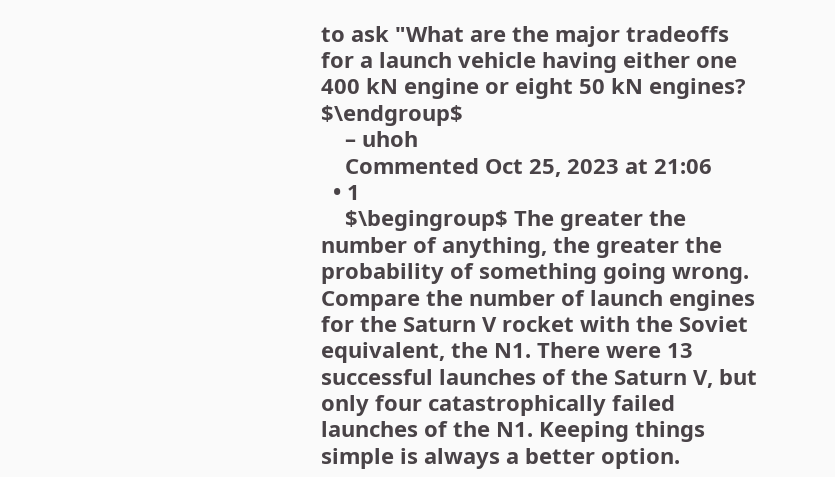to ask "What are the major tradeoffs for a launch vehicle having either one 400 kN engine or eight 50 kN engines? $\endgroup$
    – uhoh
    Commented Oct 25, 2023 at 21:06
  • 1
    $\begingroup$ The greater the number of anything, the greater the probability of something going wrong. Compare the number of launch engines for the Saturn V rocket with the Soviet equivalent, the N1. There were 13 successful launches of the Saturn V, but only four catastrophically failed launches of the N1. Keeping things simple is always a better option.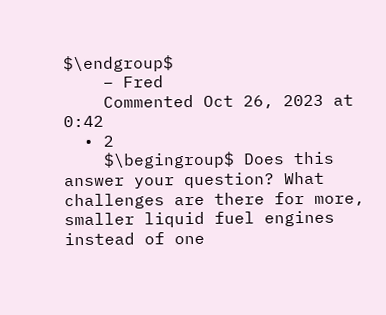$\endgroup$
    – Fred
    Commented Oct 26, 2023 at 0:42
  • 2
    $\begingroup$ Does this answer your question? What challenges are there for more, smaller liquid fuel engines instead of one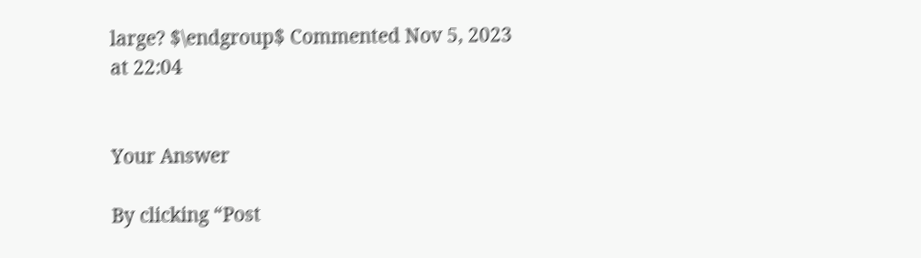large? $\endgroup$ Commented Nov 5, 2023 at 22:04


Your Answer

By clicking “Post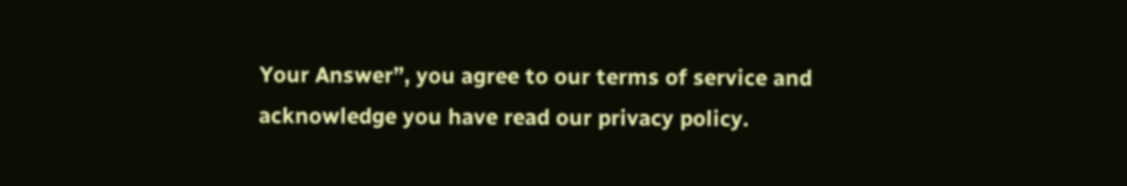Your Answer”, you agree to our terms of service and acknowledge you have read our privacy policy.